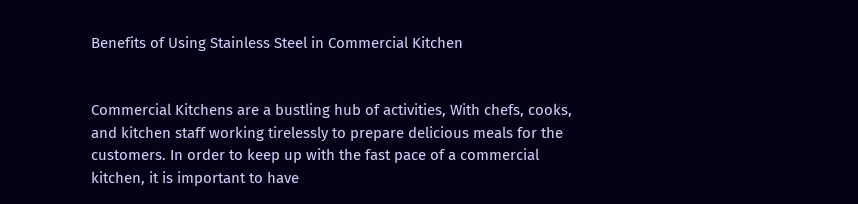Benefits of Using Stainless Steel in Commercial Kitchen


Commercial Kitchens are a bustling hub of activities, With chefs, cooks, and kitchen staff working tirelessly to prepare delicious meals for the customers. In order to keep up with the fast pace of a commercial kitchen, it is important to have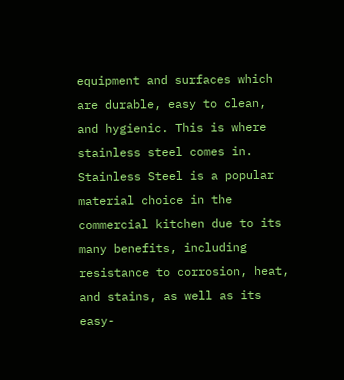equipment and surfaces which are durable, easy to clean, and hygienic. This is where stainless steel comes in. Stainless Steel is a popular material choice in the commercial kitchen due to its many benefits, including resistance to corrosion, heat, and stains, as well as its easy-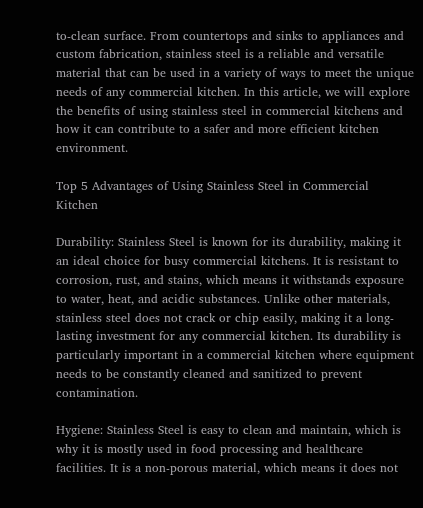to-clean surface. From countertops and sinks to appliances and custom fabrication, stainless steel is a reliable and versatile material that can be used in a variety of ways to meet the unique needs of any commercial kitchen. In this article, we will explore the benefits of using stainless steel in commercial kitchens and how it can contribute to a safer and more efficient kitchen environment.

Top 5 Advantages of Using Stainless Steel in Commercial Kitchen

Durability: Stainless Steel is known for its durability, making it an ideal choice for busy commercial kitchens. It is resistant to corrosion, rust, and stains, which means it withstands exposure to water, heat, and acidic substances. Unlike other materials, stainless steel does not crack or chip easily, making it a long-lasting investment for any commercial kitchen. Its durability is particularly important in a commercial kitchen where equipment needs to be constantly cleaned and sanitized to prevent contamination.

Hygiene: Stainless Steel is easy to clean and maintain, which is why it is mostly used in food processing and healthcare facilities. It is a non-porous material, which means it does not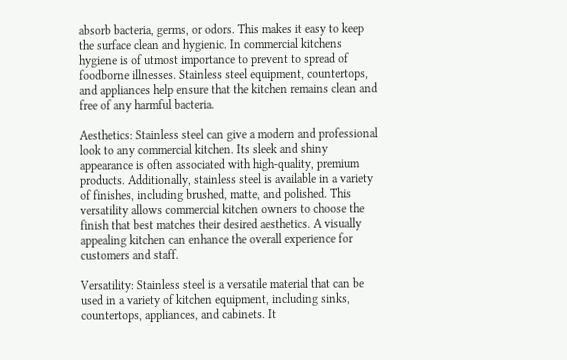absorb bacteria, germs, or odors. This makes it easy to keep the surface clean and hygienic. In commercial kitchens hygiene is of utmost importance to prevent to spread of foodborne illnesses. Stainless steel equipment, countertops, and appliances help ensure that the kitchen remains clean and free of any harmful bacteria.

Aesthetics: Stainless steel can give a modern and professional look to any commercial kitchen. Its sleek and shiny appearance is often associated with high-quality, premium products. Additionally, stainless steel is available in a variety of finishes, including brushed, matte, and polished. This versatility allows commercial kitchen owners to choose the finish that best matches their desired aesthetics. A visually appealing kitchen can enhance the overall experience for customers and staff.

Versatility: Stainless steel is a versatile material that can be used in a variety of kitchen equipment, including sinks, countertops, appliances, and cabinets. It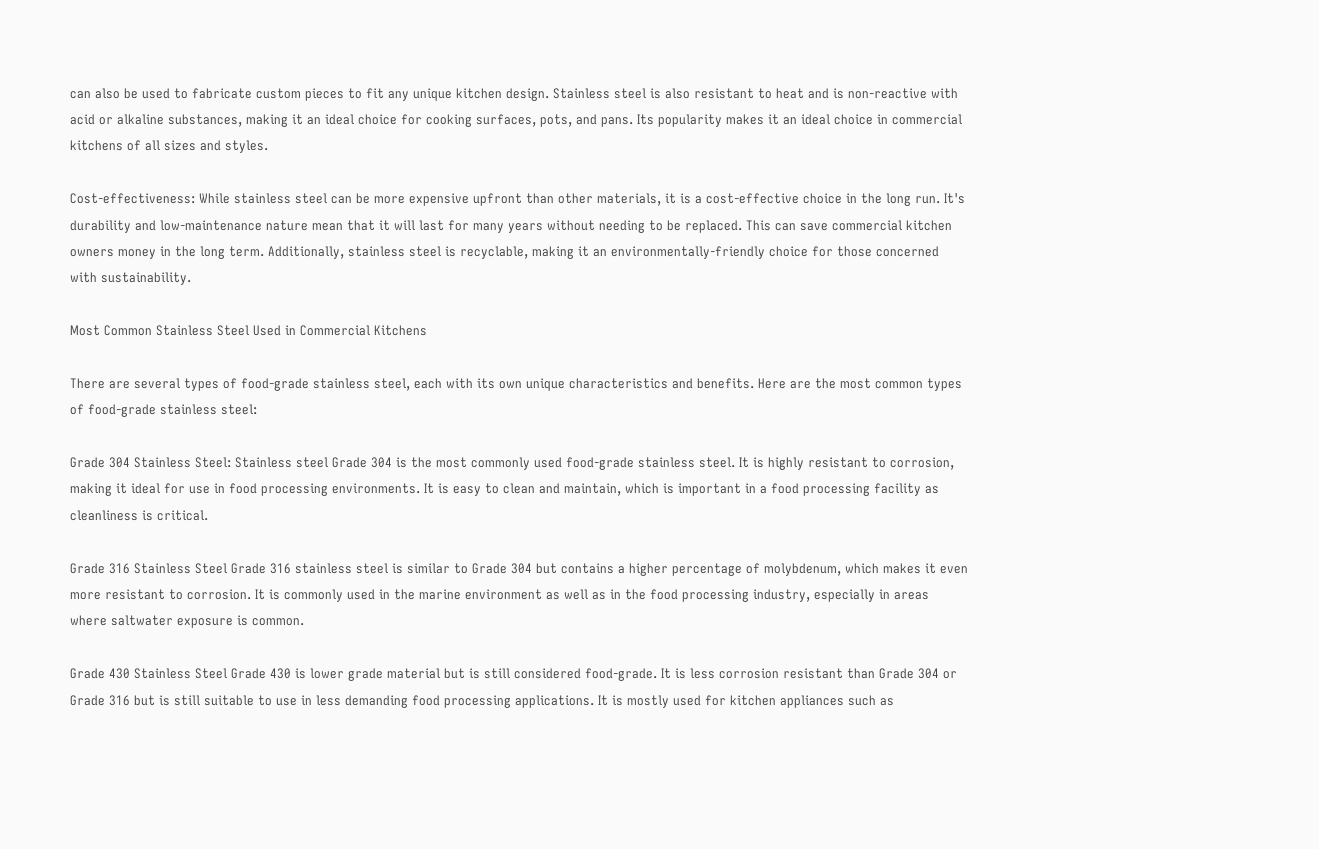can also be used to fabricate custom pieces to fit any unique kitchen design. Stainless steel is also resistant to heat and is non-reactive with acid or alkaline substances, making it an ideal choice for cooking surfaces, pots, and pans. Its popularity makes it an ideal choice in commercial kitchens of all sizes and styles.

Cost-effectiveness: While stainless steel can be more expensive upfront than other materials, it is a cost-effective choice in the long run. It's durability and low-maintenance nature mean that it will last for many years without needing to be replaced. This can save commercial kitchen owners money in the long term. Additionally, stainless steel is recyclable, making it an environmentally-friendly choice for those concerned with sustainability.

Most Common Stainless Steel Used in Commercial Kitchens

There are several types of food-grade stainless steel, each with its own unique characteristics and benefits. Here are the most common types of food-grade stainless steel:

Grade 304 Stainless Steel: Stainless steel Grade 304 is the most commonly used food-grade stainless steel. It is highly resistant to corrosion, making it ideal for use in food processing environments. It is easy to clean and maintain, which is important in a food processing facility as cleanliness is critical.

Grade 316 Stainless Steel Grade 316 stainless steel is similar to Grade 304 but contains a higher percentage of molybdenum, which makes it even more resistant to corrosion. It is commonly used in the marine environment as well as in the food processing industry, especially in areas where saltwater exposure is common.

Grade 430 Stainless Steel Grade 430 is lower grade material but is still considered food-grade. It is less corrosion resistant than Grade 304 or Grade 316 but is still suitable to use in less demanding food processing applications. It is mostly used for kitchen appliances such as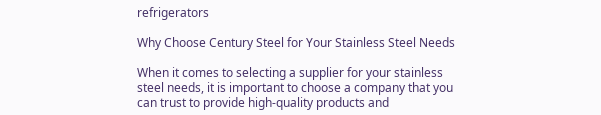refrigerators

Why Choose Century Steel for Your Stainless Steel Needs

When it comes to selecting a supplier for your stainless steel needs, it is important to choose a company that you can trust to provide high-quality products and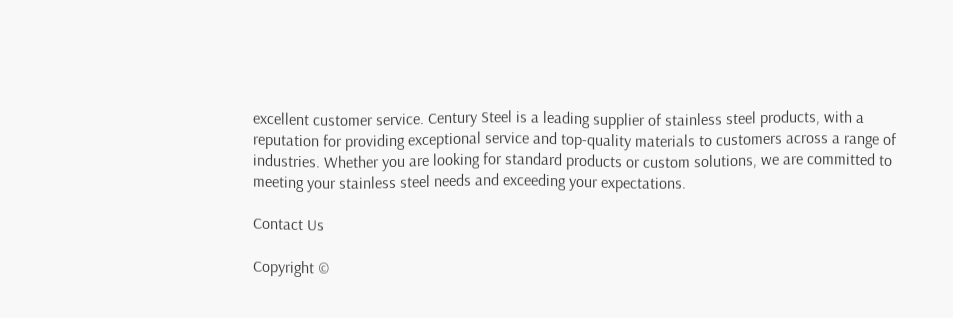excellent customer service. Century Steel is a leading supplier of stainless steel products, with a reputation for providing exceptional service and top-quality materials to customers across a range of industries. Whether you are looking for standard products or custom solutions, we are committed to meeting your stainless steel needs and exceeding your expectations.

Contact Us

Copyright ©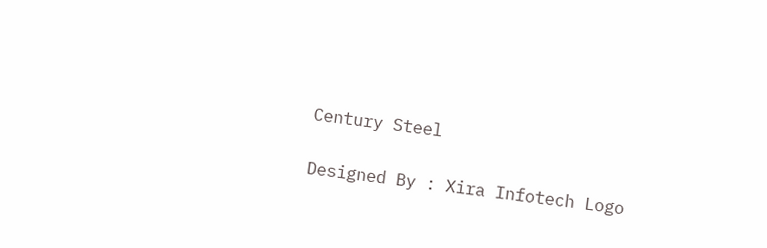Century Steel

Designed By : Xira Infotech Logo